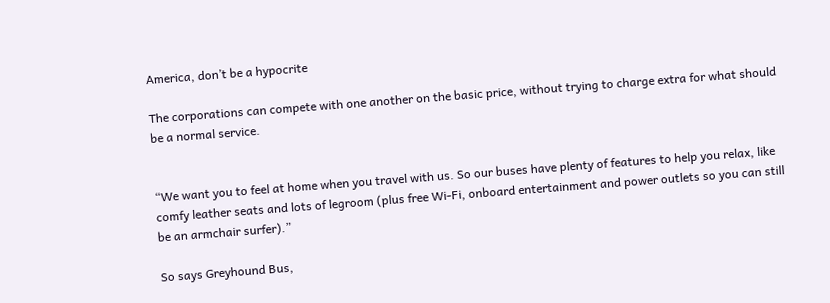America, don’t be a hypocrite

The corporations can compete with one another on the basic price, without trying to charge extra for what should be a normal service.


“We want you to feel at home when you travel with us. So our buses have plenty of features to help you relax, like comfy leather seats and lots of legroom (plus free Wi-Fi, onboard entertainment and power outlets so you can still be an armchair surfer).”

So says Greyhound Bus,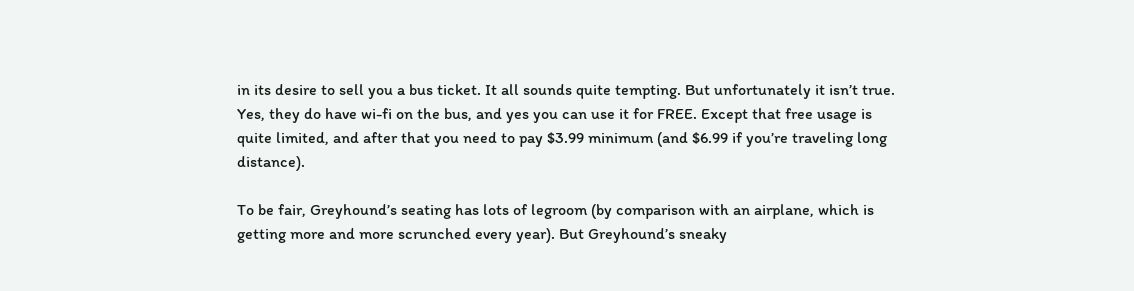in its desire to sell you a bus ticket. It all sounds quite tempting. But unfortunately it isn’t true. Yes, they do have wi-fi on the bus, and yes you can use it for FREE. Except that free usage is quite limited, and after that you need to pay $3.99 minimum (and $6.99 if you’re traveling long distance).

To be fair, Greyhound’s seating has lots of legroom (by comparison with an airplane, which is getting more and more scrunched every year). But Greyhound’s sneaky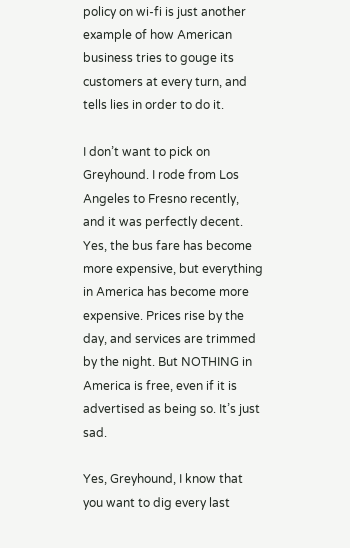policy on wi-fi is just another example of how American business tries to gouge its customers at every turn, and tells lies in order to do it.

I don’t want to pick on Greyhound. I rode from Los Angeles to Fresno recently, and it was perfectly decent. Yes, the bus fare has become more expensive, but everything in America has become more expensive. Prices rise by the day, and services are trimmed by the night. But NOTHING in America is free, even if it is advertised as being so. It’s just sad.

Yes, Greyhound, I know that you want to dig every last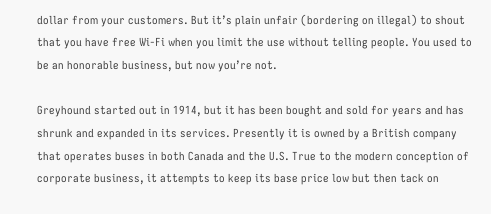dollar from your customers. But it’s plain unfair (bordering on illegal) to shout that you have free Wi-Fi when you limit the use without telling people. You used to be an honorable business, but now you’re not.

Greyhound started out in 1914, but it has been bought and sold for years and has shrunk and expanded in its services. Presently it is owned by a British company that operates buses in both Canada and the U.S. True to the modern conception of corporate business, it attempts to keep its base price low but then tack on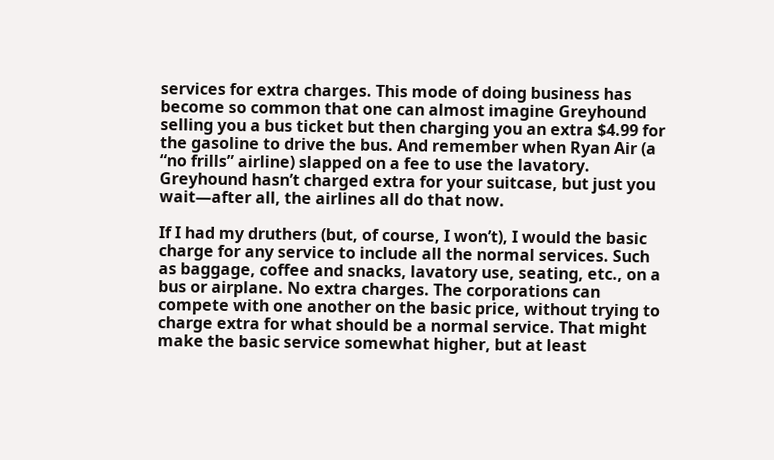services for extra charges. This mode of doing business has become so common that one can almost imagine Greyhound selling you a bus ticket but then charging you an extra $4.99 for the gasoline to drive the bus. And remember when Ryan Air (a “no frills” airline) slapped on a fee to use the lavatory. Greyhound hasn’t charged extra for your suitcase, but just you wait—after all, the airlines all do that now.

If I had my druthers (but, of course, I won’t), I would the basic charge for any service to include all the normal services. Such as baggage, coffee and snacks, lavatory use, seating, etc., on a bus or airplane. No extra charges. The corporations can compete with one another on the basic price, without trying to charge extra for what should be a normal service. That might make the basic service somewhat higher, but at least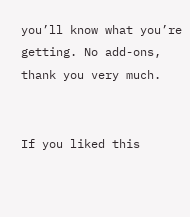you’ll know what you’re getting. No add-ons, thank you very much.


If you liked this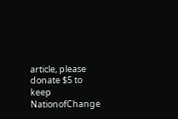article, please donate $5 to keep NationofChange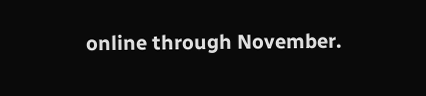online through November.